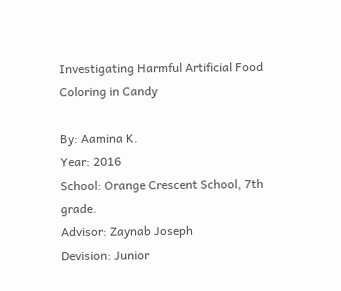Investigating Harmful Artificial Food Coloring in Candy

By: Aamina K.
Year: 2016
School: Orange Crescent School, 7th grade.
Advisor: Zaynab Joseph
Devision: Junior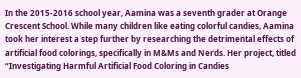In the 2015-2016 school year, Aamina was a seventh grader at Orange Crescent School. While many children like eating colorful candies, Aamina took her interest a step further by researching the detrimental effects of artificial food colorings, specifically in M&Ms and Nerds. Her project, titled “Investigating Harmful Artificial Food Coloring in Candies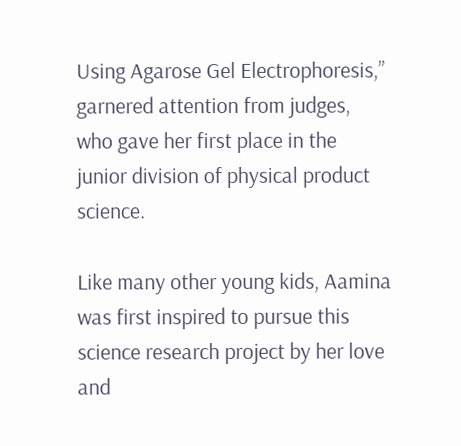Using Agarose Gel Electrophoresis,” garnered attention from judges, who gave her first place in the junior division of physical product science.

Like many other young kids, Aamina was first inspired to pursue this science research project by her love and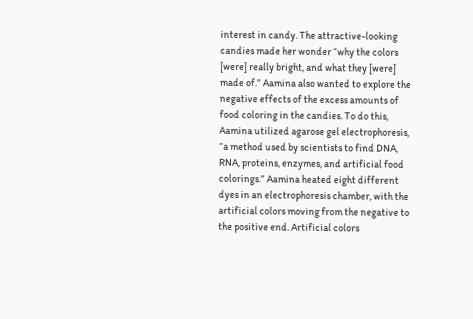interest in candy. The attractive-looking candies made her wonder “why the colors [were] really bright, and what they [were] made of.” Aamina also wanted to explore the negative effects of the excess amounts of food coloring in the candies. To do this, Aamina utilized agarose gel electrophoresis, “a method used by scientists to find DNA, RNA, proteins, enzymes, and artificial food colorings.” Aamina heated eight different dyes in an electrophoresis chamber, with the artificial colors moving from the negative to the positive end. Artificial colors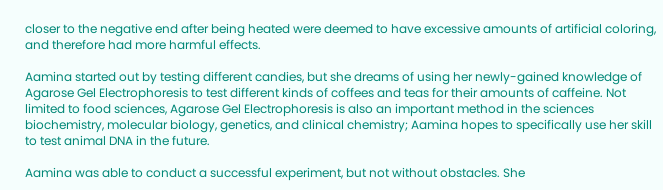closer to the negative end after being heated were deemed to have excessive amounts of artificial coloring, and therefore had more harmful effects.

Aamina started out by testing different candies, but she dreams of using her newly-gained knowledge of Agarose Gel Electrophoresis to test different kinds of coffees and teas for their amounts of caffeine. Not limited to food sciences, Agarose Gel Electrophoresis is also an important method in the sciences  biochemistry, molecular biology, genetics, and clinical chemistry; Aamina hopes to specifically use her skill to test animal DNA in the future.

Aamina was able to conduct a successful experiment, but not without obstacles. She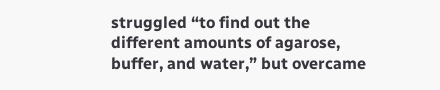struggled “to find out the different amounts of agarose, buffer, and water,” but overcame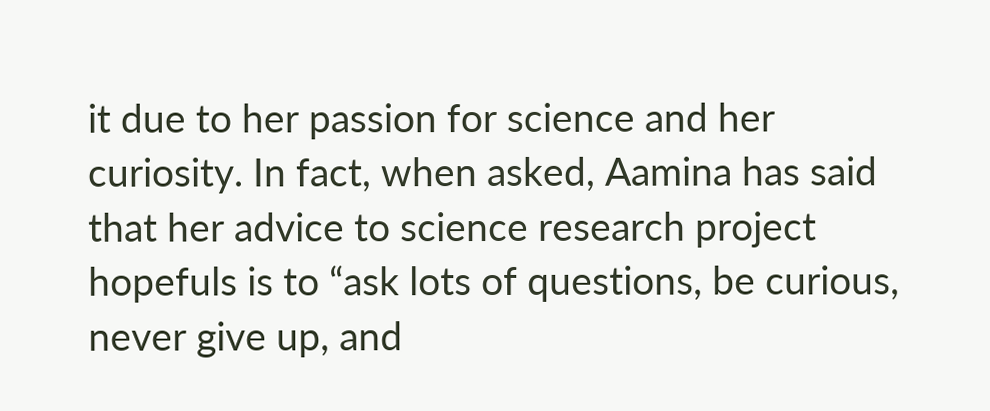it due to her passion for science and her curiosity. In fact, when asked, Aamina has said that her advice to science research project hopefuls is to “ask lots of questions, be curious, never give up, and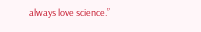always love science.”